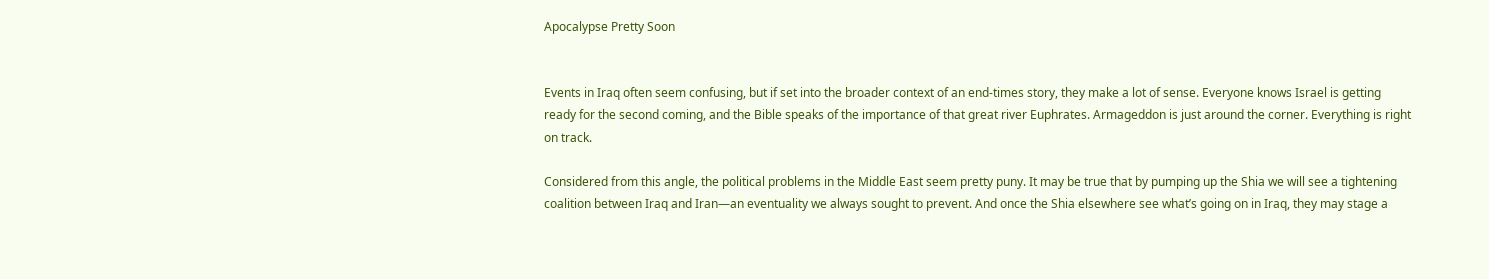Apocalypse Pretty Soon


Events in Iraq often seem confusing, but if set into the broader context of an end-times story, they make a lot of sense. Everyone knows Israel is getting ready for the second coming, and the Bible speaks of the importance of that great river Euphrates. Armageddon is just around the corner. Everything is right on track.

Considered from this angle, the political problems in the Middle East seem pretty puny. It may be true that by pumping up the Shia we will see a tightening coalition between Iraq and Iran—an eventuality we always sought to prevent. And once the Shia elsewhere see what’s going on in Iraq, they may stage a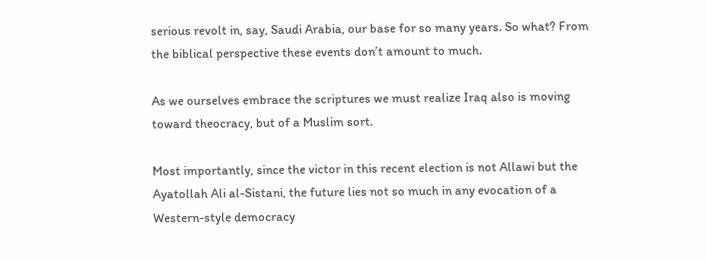serious revolt in, say, Saudi Arabia, our base for so many years. So what? From the biblical perspective these events don’t amount to much.

As we ourselves embrace the scriptures we must realize Iraq also is moving toward theocracy, but of a Muslim sort.

Most importantly, since the victor in this recent election is not Allawi but the Ayatollah Ali al-Sistani, the future lies not so much in any evocation of a Western-style democracy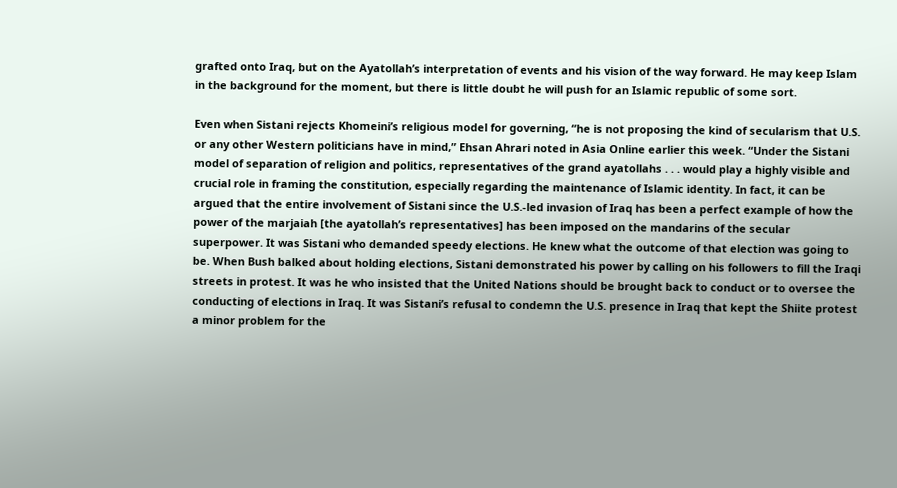grafted onto Iraq, but on the Ayatollah’s interpretation of events and his vision of the way forward. He may keep Islam in the background for the moment, but there is little doubt he will push for an Islamic republic of some sort.

Even when Sistani rejects Khomeini’s religious model for governing, “he is not proposing the kind of secularism that U.S. or any other Western politicians have in mind,” Ehsan Ahrari noted in Asia Online earlier this week. “Under the Sistani model of separation of religion and politics, representatives of the grand ayatollahs . . . would play a highly visible and crucial role in framing the constitution, especially regarding the maintenance of Islamic identity. In fact, it can be argued that the entire involvement of Sistani since the U.S.-led invasion of Iraq has been a perfect example of how the power of the marjaiah [the ayatollah’s representatives] has been imposed on the mandarins of the secular superpower. It was Sistani who demanded speedy elections. He knew what the outcome of that election was going to be. When Bush balked about holding elections, Sistani demonstrated his power by calling on his followers to fill the Iraqi streets in protest. It was he who insisted that the United Nations should be brought back to conduct or to oversee the conducting of elections in Iraq. It was Sistani’s refusal to condemn the U.S. presence in Iraq that kept the Shiite protest a minor problem for the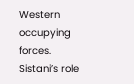Western occupying forces. Sistani’s role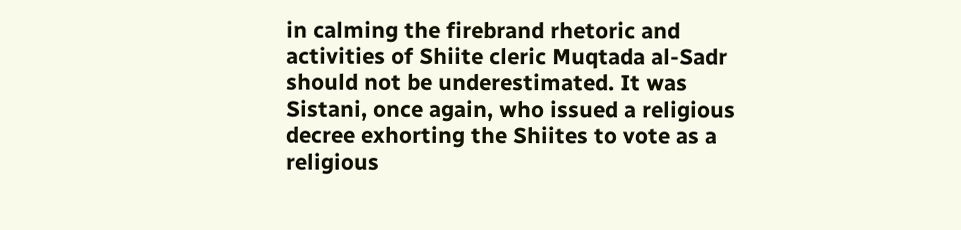in calming the firebrand rhetoric and activities of Shiite cleric Muqtada al-Sadr should not be underestimated. It was Sistani, once again, who issued a religious decree exhorting the Shiites to vote as a religious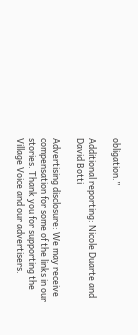obligation.”

Additional reporting: Nicole Duarte and David Botti

Advertising disclosure: We may receive compensation for some of the links in our stories. Thank you for supporting the Village Voice and our advertisers.